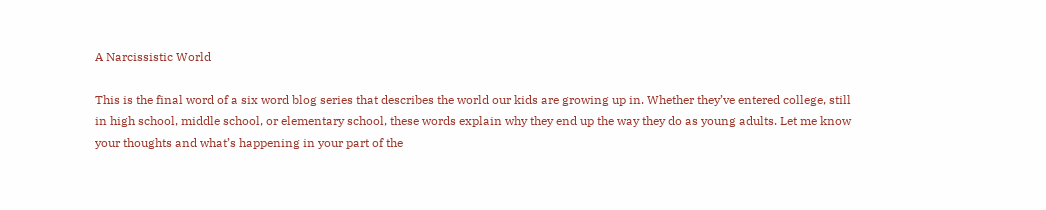A Narcissistic World

This is the final word of a six word blog series that describes the world our kids are growing up in. Whether they’ve entered college, still in high school, middle school, or elementary school, these words explain why they end up the way they do as young adults. Let me know your thoughts and what’s happening in your part of the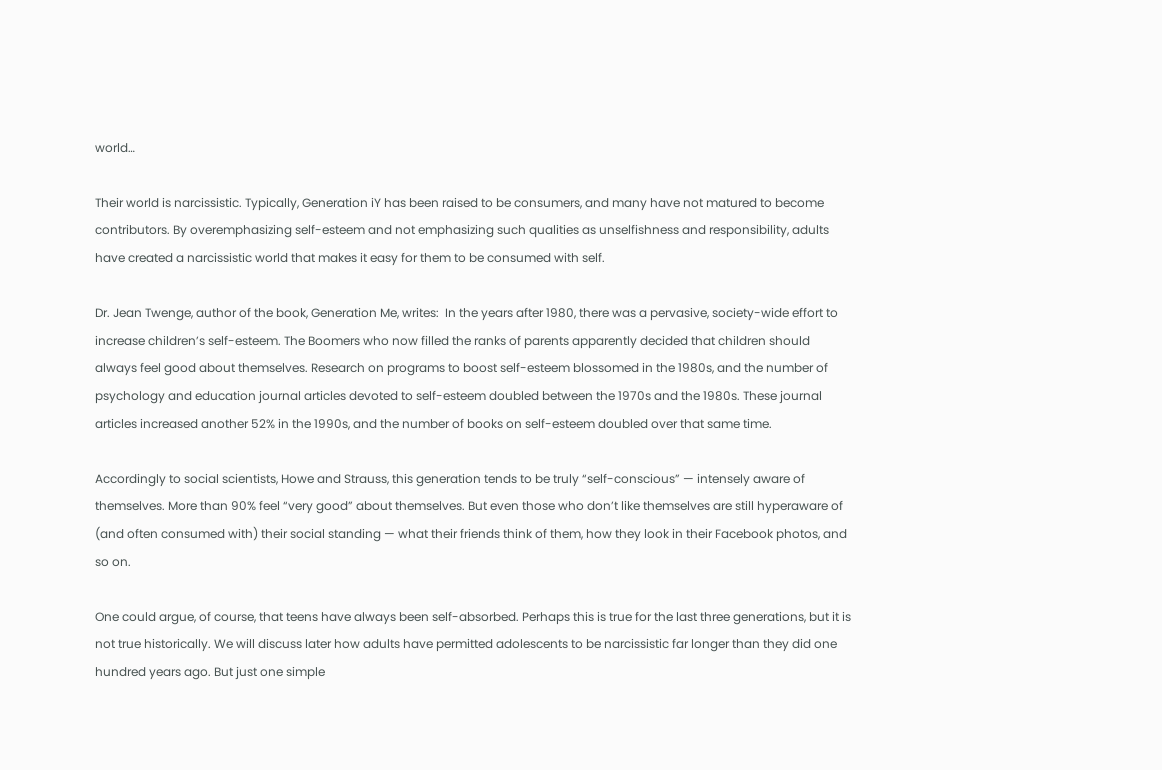world…

Their world is narcissistic. Typically, Generation iY has been raised to be consumers, and many have not matured to become contributors. By overemphasizing self-esteem and not emphasizing such qualities as unselfishness and responsibility, adults have created a narcissistic world that makes it easy for them to be consumed with self.

Dr. Jean Twenge, author of the book, Generation Me, writes:  In the years after 1980, there was a pervasive, society-wide effort to increase children’s self-esteem. The Boomers who now filled the ranks of parents apparently decided that children should always feel good about themselves. Research on programs to boost self-esteem blossomed in the 1980s, and the number of psychology and education journal articles devoted to self-esteem doubled between the 1970s and the 1980s. These journal articles increased another 52% in the 1990s, and the number of books on self-esteem doubled over that same time.

Accordingly to social scientists, Howe and Strauss, this generation tends to be truly “self-conscious” — intensely aware of themselves. More than 90% feel “very good” about themselves. But even those who don’t like themselves are still hyperaware of (and often consumed with) their social standing — what their friends think of them, how they look in their Facebook photos, and so on.

One could argue, of course, that teens have always been self-absorbed. Perhaps this is true for the last three generations, but it is not true historically. We will discuss later how adults have permitted adolescents to be narcissistic far longer than they did one hundred years ago. But just one simple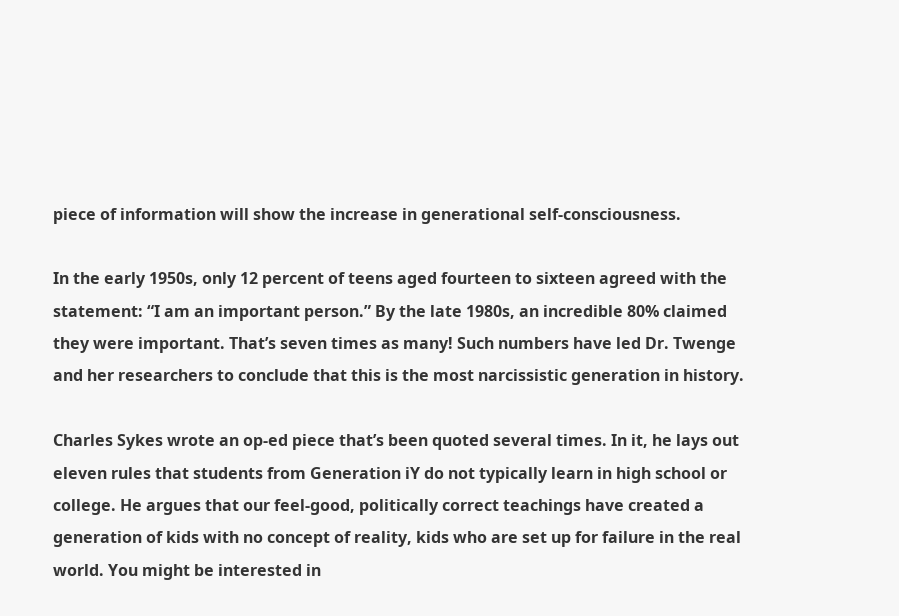piece of information will show the increase in generational self-consciousness.

In the early 1950s, only 12 percent of teens aged fourteen to sixteen agreed with the statement: “I am an important person.” By the late 1980s, an incredible 80% claimed they were important. That’s seven times as many! Such numbers have led Dr. Twenge and her researchers to conclude that this is the most narcissistic generation in history.

Charles Sykes wrote an op-ed piece that’s been quoted several times. In it, he lays out eleven rules that students from Generation iY do not typically learn in high school or college. He argues that our feel-good, politically correct teachings have created a generation of kids with no concept of reality, kids who are set up for failure in the real world. You might be interested in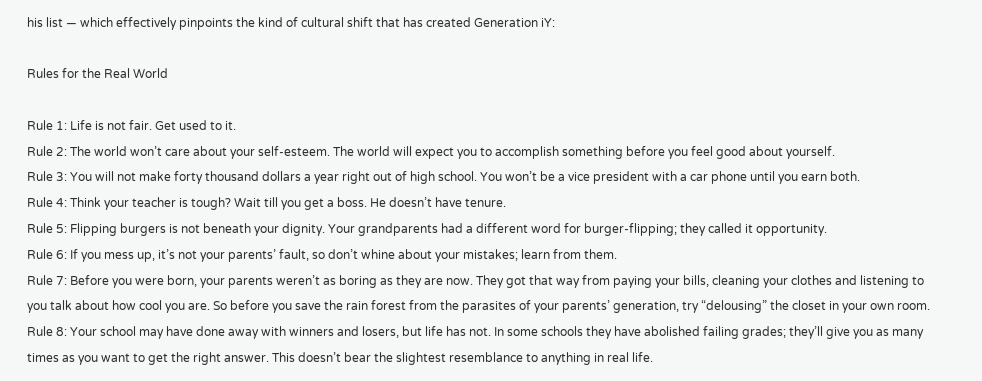his list — which effectively pinpoints the kind of cultural shift that has created Generation iY:

Rules for the Real World

Rule 1: Life is not fair. Get used to it.
Rule 2: The world won’t care about your self-esteem. The world will expect you to accomplish something before you feel good about yourself.
Rule 3: You will not make forty thousand dollars a year right out of high school. You won’t be a vice president with a car phone until you earn both.
Rule 4: Think your teacher is tough? Wait till you get a boss. He doesn’t have tenure.
Rule 5: Flipping burgers is not beneath your dignity. Your grandparents had a different word for burger-flipping; they called it opportunity.
Rule 6: If you mess up, it’s not your parents’ fault, so don’t whine about your mistakes; learn from them.
Rule 7: Before you were born, your parents weren’t as boring as they are now. They got that way from paying your bills, cleaning your clothes and listening to you talk about how cool you are. So before you save the rain forest from the parasites of your parents’ generation, try “delousing” the closet in your own room.
Rule 8: Your school may have done away with winners and losers, but life has not. In some schools they have abolished failing grades; they’ll give you as many times as you want to get the right answer. This doesn’t bear the slightest resemblance to anything in real life.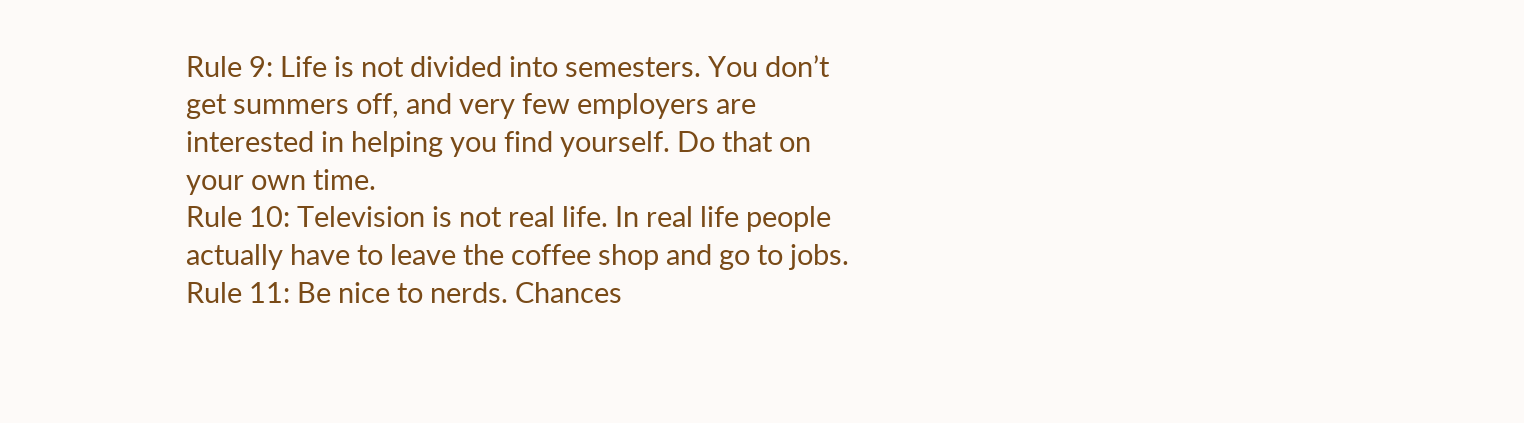Rule 9: Life is not divided into semesters. You don’t get summers off, and very few employers are interested in helping you find yourself. Do that on your own time.
Rule 10: Television is not real life. In real life people actually have to leave the coffee shop and go to jobs.
Rule 11: Be nice to nerds. Chances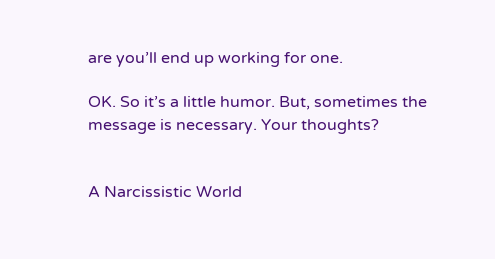are you’ll end up working for one.

OK. So it’s a little humor. But, sometimes the message is necessary. Your thoughts?


A Narcissistic World